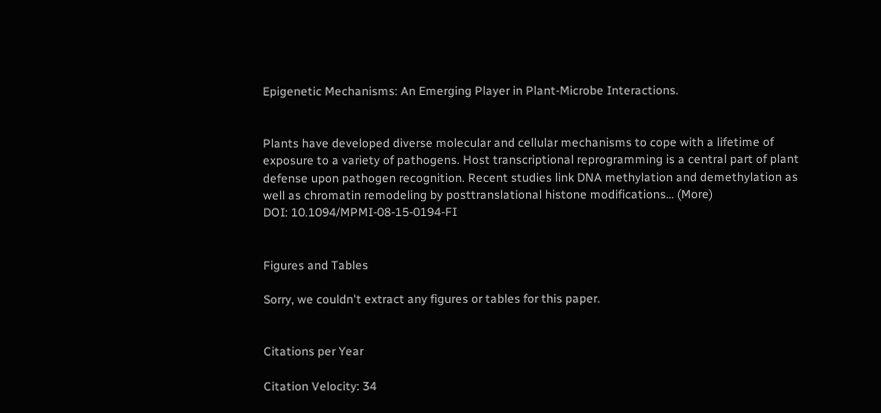Epigenetic Mechanisms: An Emerging Player in Plant-Microbe Interactions.


Plants have developed diverse molecular and cellular mechanisms to cope with a lifetime of exposure to a variety of pathogens. Host transcriptional reprogramming is a central part of plant defense upon pathogen recognition. Recent studies link DNA methylation and demethylation as well as chromatin remodeling by posttranslational histone modifications… (More)
DOI: 10.1094/MPMI-08-15-0194-FI


Figures and Tables

Sorry, we couldn't extract any figures or tables for this paper.


Citations per Year

Citation Velocity: 34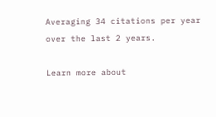Averaging 34 citations per year over the last 2 years.

Learn more about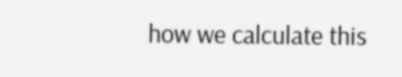how we calculate this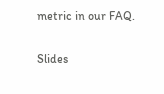metric in our FAQ.

Slides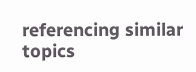referencing similar topics